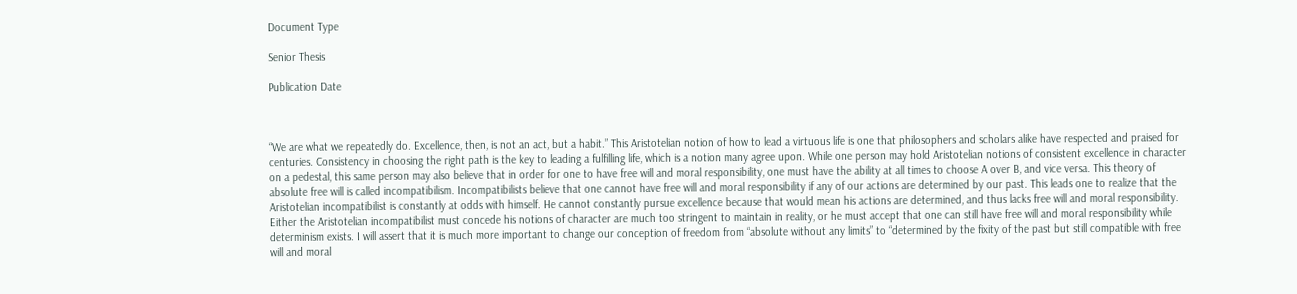Document Type

Senior Thesis

Publication Date



“We are what we repeatedly do. Excellence, then, is not an act, but a habit.” This Aristotelian notion of how to lead a virtuous life is one that philosophers and scholars alike have respected and praised for centuries. Consistency in choosing the right path is the key to leading a fulfilling life, which is a notion many agree upon. While one person may hold Aristotelian notions of consistent excellence in character on a pedestal, this same person may also believe that in order for one to have free will and moral responsibility, one must have the ability at all times to choose A over B, and vice versa. This theory of absolute free will is called incompatibilism. Incompatibilists believe that one cannot have free will and moral responsibility if any of our actions are determined by our past. This leads one to realize that the Aristotelian incompatibilist is constantly at odds with himself. He cannot constantly pursue excellence because that would mean his actions are determined, and thus lacks free will and moral responsibility. Either the Aristotelian incompatibilist must concede his notions of character are much too stringent to maintain in reality, or he must accept that one can still have free will and moral responsibility while determinism exists. I will assert that it is much more important to change our conception of freedom from “absolute without any limits” to “determined by the fixity of the past but still compatible with free will and moral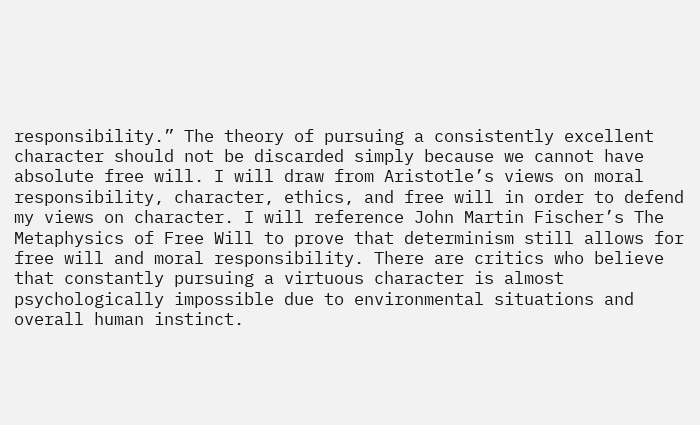responsibility.” The theory of pursuing a consistently excellent character should not be discarded simply because we cannot have absolute free will. I will draw from Aristotle’s views on moral responsibility, character, ethics, and free will in order to defend my views on character. I will reference John Martin Fischer’s The Metaphysics of Free Will to prove that determinism still allows for free will and moral responsibility. There are critics who believe that constantly pursuing a virtuous character is almost psychologically impossible due to environmental situations and overall human instinct.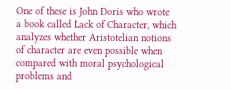One of these is John Doris who wrote a book called Lack of Character, which analyzes whether Aristotelian notions of character are even possible when compared with moral psychological problems and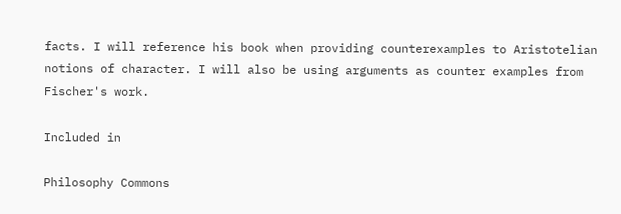facts. I will reference his book when providing counterexamples to Aristotelian notions of character. I will also be using arguments as counter examples from Fischer's work.

Included in

Philosophy Commons